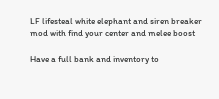LF lifesteal white elephant and siren breaker mod with find your center and melee boost

Have a full bank and inventory to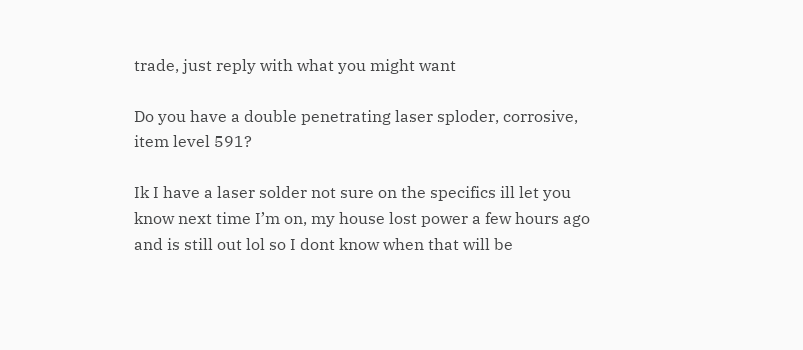trade, just reply with what you might want

Do you have a double penetrating laser sploder, corrosive, item level 591?

Ik I have a laser solder not sure on the specifics ill let you know next time I’m on, my house lost power a few hours ago and is still out lol so I dont know when that will be